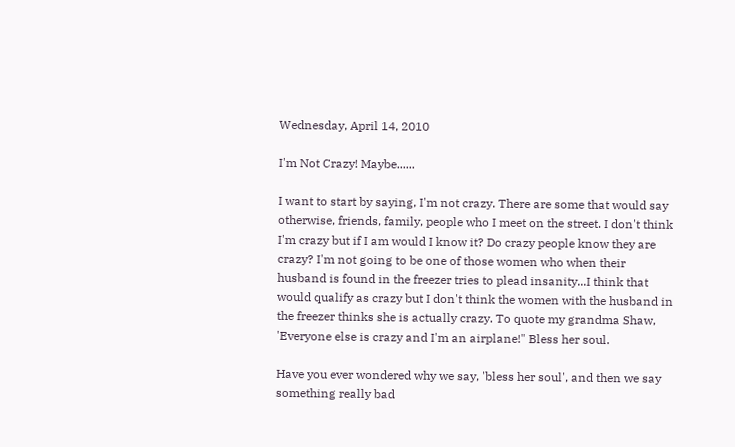Wednesday, April 14, 2010

I'm Not Crazy! Maybe......

I want to start by saying, I'm not crazy. There are some that would say otherwise, friends, family, people who I meet on the street. I don't think I'm crazy but if I am would I know it? Do crazy people know they are crazy? I'm not going to be one of those women who when their husband is found in the freezer tries to plead insanity...I think that would qualify as crazy but I don't think the women with the husband in the freezer thinks she is actually crazy. To quote my grandma Shaw, 'Everyone else is crazy and I'm an airplane!" Bless her soul.

Have you ever wondered why we say, 'bless her soul', and then we say something really bad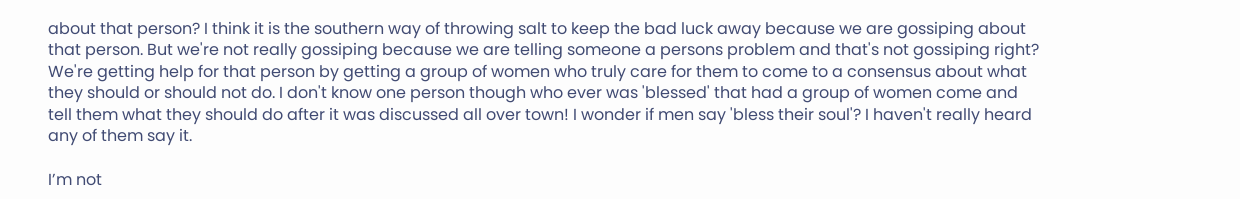about that person? I think it is the southern way of throwing salt to keep the bad luck away because we are gossiping about that person. But we're not really gossiping because we are telling someone a persons problem and that's not gossiping right? We're getting help for that person by getting a group of women who truly care for them to come to a consensus about what they should or should not do. I don't know one person though who ever was 'blessed' that had a group of women come and tell them what they should do after it was discussed all over town! I wonder if men say 'bless their soul'? I haven't really heard any of them say it.

I’m not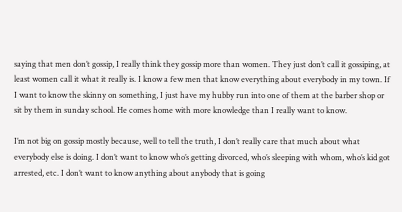saying that men don’t gossip, I really think they gossip more than women. They just don’t call it gossiping, at least women call it what it really is. I know a few men that know everything about everybody in my town. If I want to know the skinny on something, I just have my hubby run into one of them at the barber shop or sit by them in sunday school. He comes home with more knowledge than I really want to know.

I’m not big on gossip mostly because, well to tell the truth, I don’t really care that much about what everybody else is doing. I don’t want to know who’s getting divorced, who’s sleeping with whom, who’s kid got arrested, etc. I don’t want to know anything about anybody that is going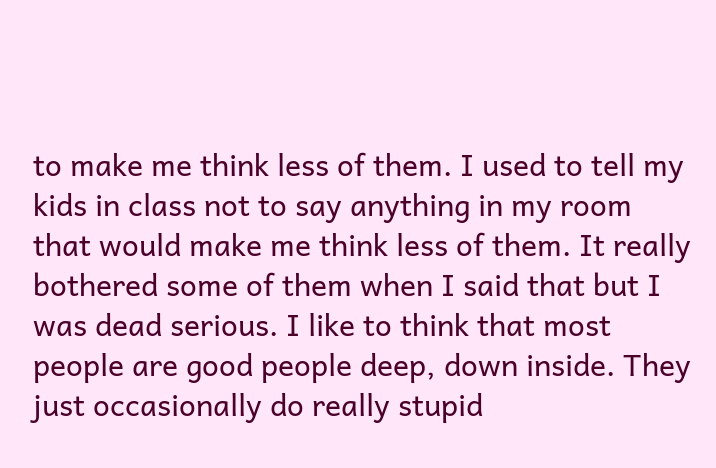to make me think less of them. I used to tell my kids in class not to say anything in my room that would make me think less of them. It really bothered some of them when I said that but I was dead serious. I like to think that most people are good people deep, down inside. They just occasionally do really stupid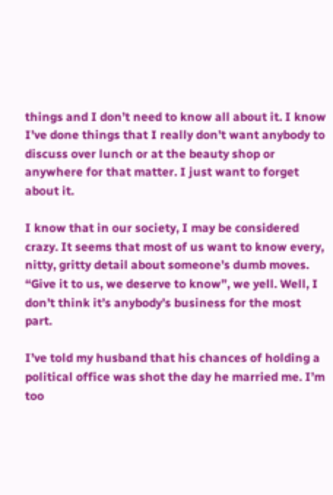things and I don’t need to know all about it. I know I’ve done things that I really don’t want anybody to discuss over lunch or at the beauty shop or anywhere for that matter. I just want to forget about it.

I know that in our society, I may be considered crazy. It seems that most of us want to know every, nitty, gritty detail about someone’s dumb moves. “Give it to us, we deserve to know”, we yell. Well, I don’t think it’s anybody’s business for the most part.

I’ve told my husband that his chances of holding a political office was shot the day he married me. I’m too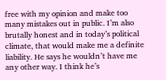free with my opinion and make too many mistakes out in public. I’m also brutally honest and in today’s political climate, that would make me a definite liability. He says he wouldn’t have me any other way. I think he’s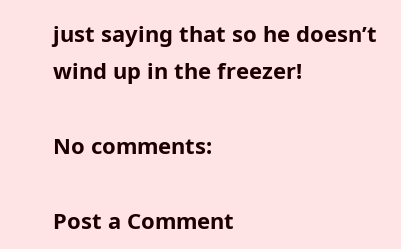just saying that so he doesn’t wind up in the freezer!

No comments:

Post a Comment